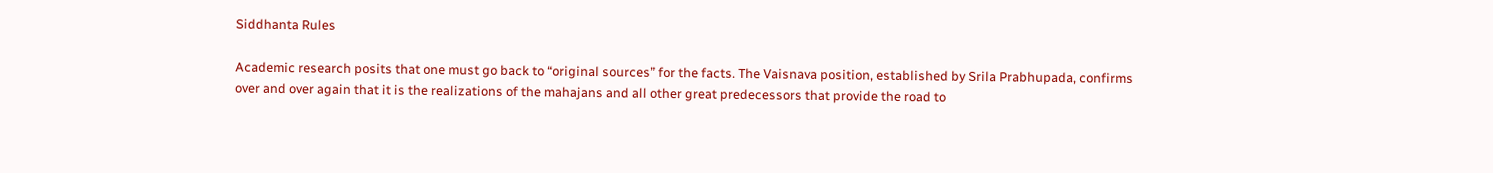Siddhanta Rules

Academic research posits that one must go back to “original sources” for the facts. The Vaisnava position, established by Srila Prabhupada, confirms over and over again that it is the realizations of the mahajans and all other great predecessors that provide the road to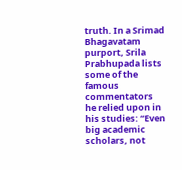truth. In a Srimad Bhagavatam purport, Srila Prabhupada lists some of the famous commentators he relied upon in his studies: “Even big academic scholars, not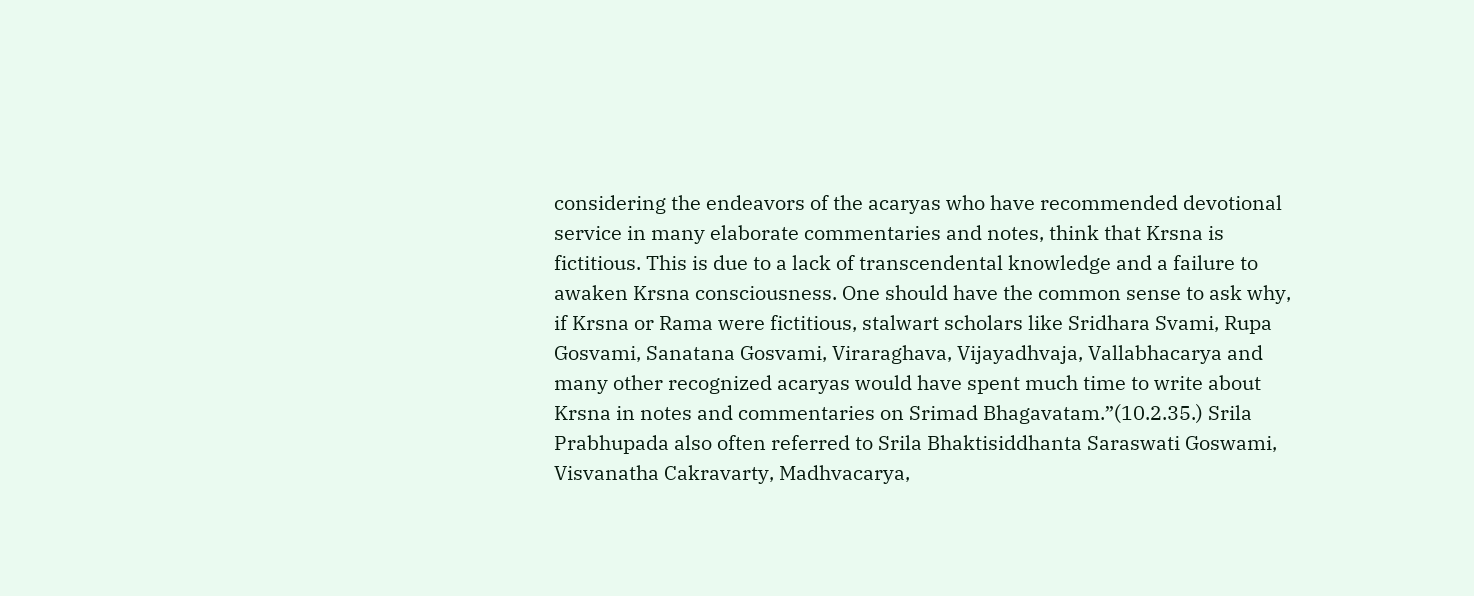considering the endeavors of the acaryas who have recommended devotional service in many elaborate commentaries and notes, think that Krsna is fictitious. This is due to a lack of transcendental knowledge and a failure to awaken Krsna consciousness. One should have the common sense to ask why, if Krsna or Rama were fictitious, stalwart scholars like Sridhara Svami, Rupa Gosvami, Sanatana Gosvami, Viraraghava, Vijayadhvaja, Vallabhacarya and many other recognized acaryas would have spent much time to write about Krsna in notes and commentaries on Srimad Bhagavatam.”(10.2.35.) Srila Prabhupada also often referred to Srila Bhaktisiddhanta Saraswati Goswami, Visvanatha Cakravarty, Madhvacarya,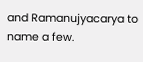and Ramanujyacarya to name a few.